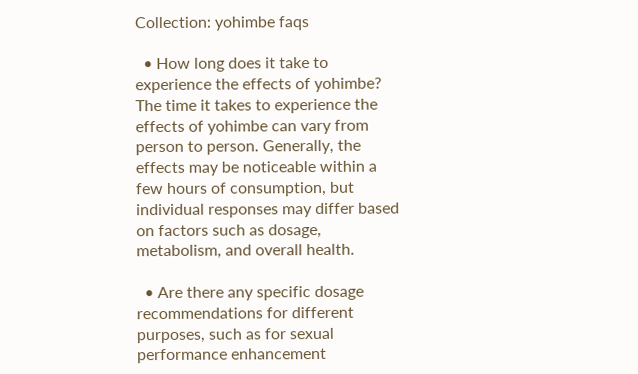Collection: yohimbe faqs

  • How long does it take to experience the effects of yohimbe? The time it takes to experience the effects of yohimbe can vary from person to person. Generally, the effects may be noticeable within a few hours of consumption, but individual responses may differ based on factors such as dosage, metabolism, and overall health.

  • Are there any specific dosage recommendations for different purposes, such as for sexual performance enhancement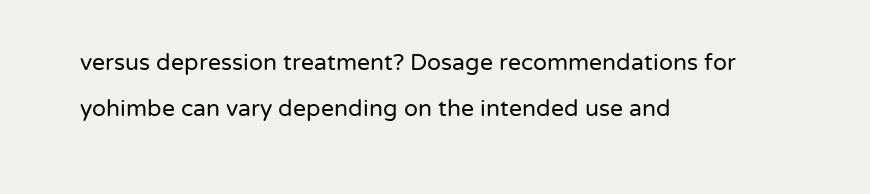versus depression treatment? Dosage recommendations for yohimbe can vary depending on the intended use and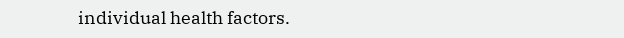individual health factors.